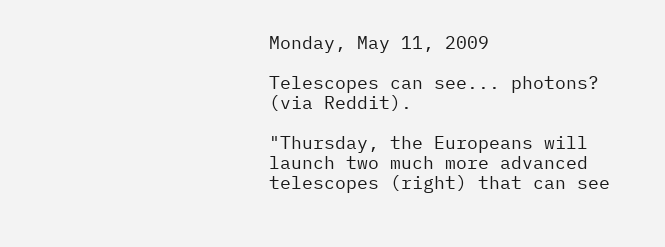Monday, May 11, 2009

Telescopes can see... photons? (via Reddit).

"Thursday, the Europeans will launch two much more advanced telescopes (right) that can see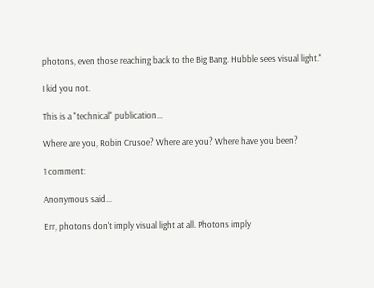photons, even those reaching back to the Big Bang. Hubble sees visual light."

I kid you not.

This is a "technical" publication...

Where are you, Robin Crusoe? Where are you? Where have you been?

1 comment:

Anonymous said...

Err, photons don't imply visual light at all. Photons imply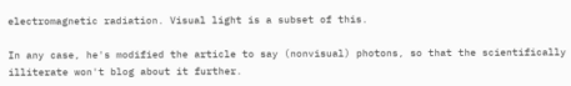electromagnetic radiation. Visual light is a subset of this.

In any case, he's modified the article to say (nonvisual) photons, so that the scientifically illiterate won't blog about it further.